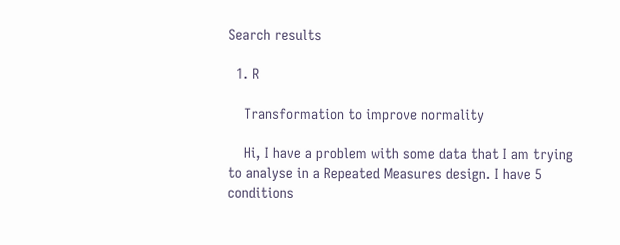Search results

  1. R

    Transformation to improve normality

    Hi, I have a problem with some data that I am trying to analyse in a Repeated Measures design. I have 5 conditions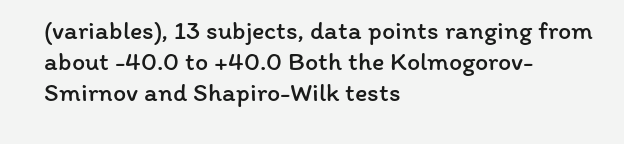(variables), 13 subjects, data points ranging from about -40.0 to +40.0 Both the Kolmogorov-Smirnov and Shapiro-Wilk tests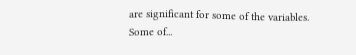are significant for some of the variables. Some of...